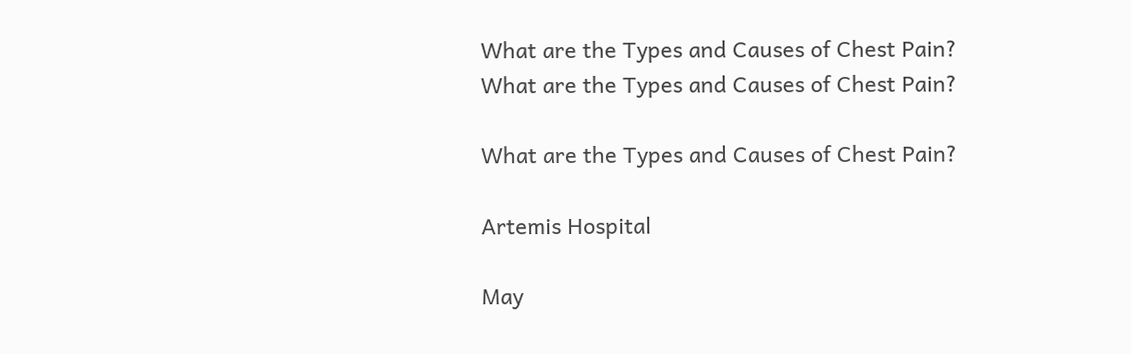What are the Types and Causes of Chest Pain? What are the Types and Causes of Chest Pain?

What are the Types and Causes of Chest Pain?

Artemis Hospital

May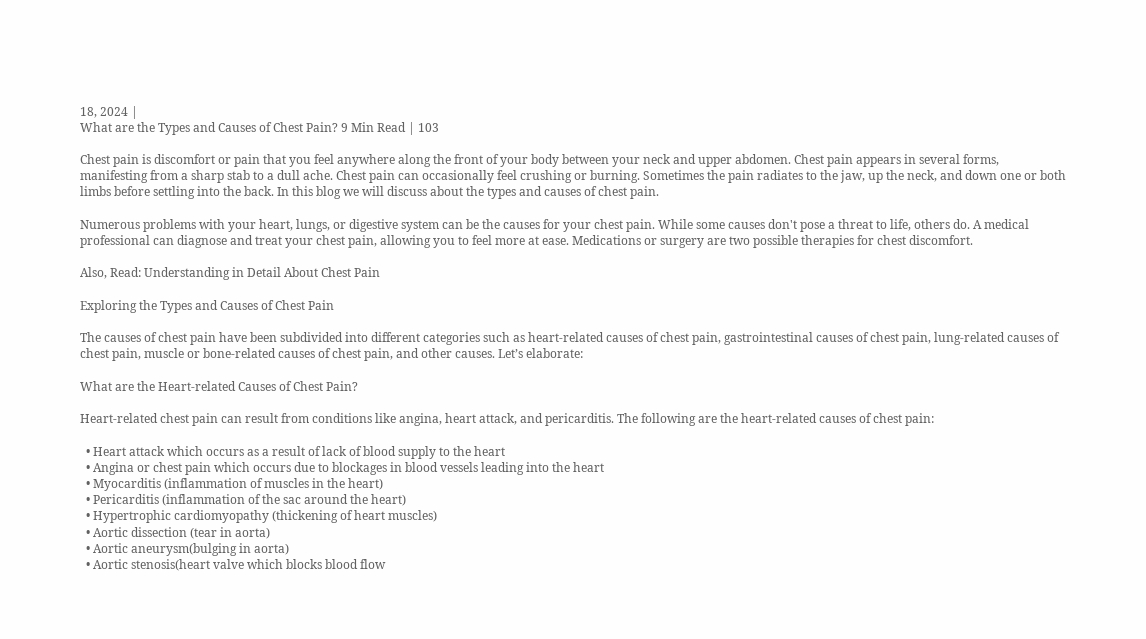18, 2024 |
What are the Types and Causes of Chest Pain? 9 Min Read | 103

Chest pain is discomfort or pain that you feel anywhere along the front of your body between your neck and upper abdomen. Chest pain appears in several forms, manifesting from a sharp stab to a dull ache. Chest pain can occasionally feel crushing or burning. Sometimes the pain radiates to the jaw, up the neck, and down one or both limbs before settling into the back. In this blog we will discuss about the types and causes of chest pain.

Numerous problems with your heart, lungs, or digestive system can be the causes for your chest pain. While some causes don't pose a threat to life, others do. A medical professional can diagnose and treat your chest pain, allowing you to feel more at ease. Medications or surgery are two possible therapies for chest discomfort.

Also, Read: Understanding in Detail About Chest Pain

Exploring the Types and Causes of Chest Pain

The causes of chest pain have been subdivided into different categories such as heart-related causes of chest pain, gastrointestinal causes of chest pain, lung-related causes of chest pain, muscle or bone-related causes of chest pain, and other causes. Let’s elaborate:

What are the Heart-related Causes of Chest Pain?

Heart-related chest pain can result from conditions like angina, heart attack, and pericarditis. The following are the heart-related causes of chest pain:

  • Heart attack which occurs as a result of lack of blood supply to the heart
  • Angina or chest pain which occurs due to blockages in blood vessels leading into the heart
  • Myocarditis (inflammation of muscles in the heart)
  • Pericarditis (inflammation of the sac around the heart)
  • Hypertrophic cardiomyopathy (thickening of heart muscles)
  • Aortic dissection (tear in aorta)
  • Aortic aneurysm(bulging in aorta)
  • Aortic stenosis(heart valve which blocks blood flow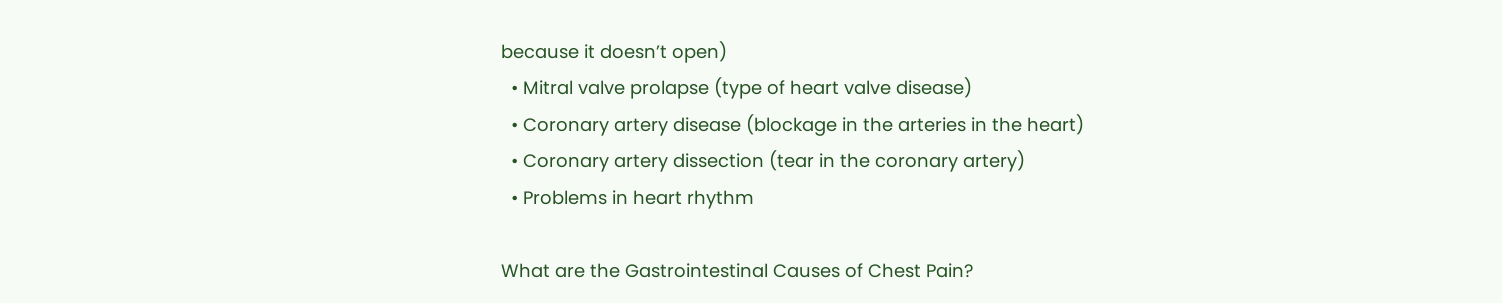because it doesn’t open)
  • Mitral valve prolapse (type of heart valve disease)
  • Coronary artery disease (blockage in the arteries in the heart)
  • Coronary artery dissection (tear in the coronary artery)
  • Problems in heart rhythm

What are the Gastrointestinal Causes of Chest Pain?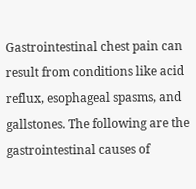Gastrointestinal chest pain can result from conditions like acid reflux, esophageal spasms, and gallstones. The following are the gastrointestinal causes of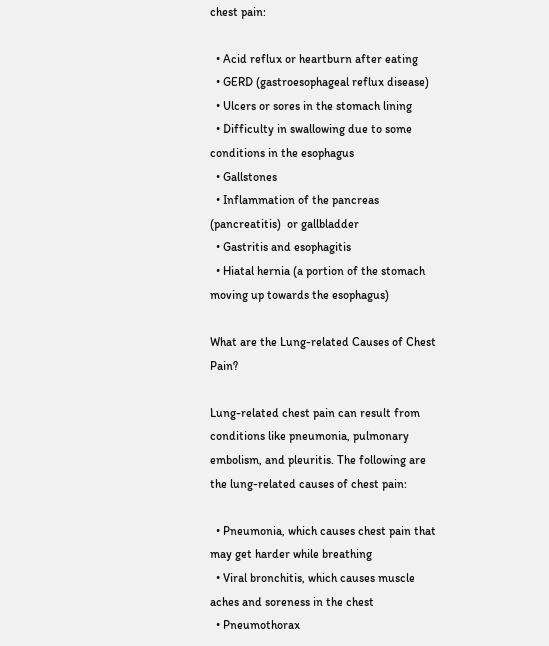chest pain:

  • Acid reflux or heartburn after eating
  • GERD (gastroesophageal reflux disease)
  • Ulcers or sores in the stomach lining
  • Difficulty in swallowing due to some conditions in the esophagus
  • Gallstones
  • Inflammation of the pancreas (pancreatitis)  or gallbladder
  • Gastritis and esophagitis
  • Hiatal hernia (a portion of the stomach moving up towards the esophagus)

What are the Lung-related Causes of Chest Pain?

Lung-related chest pain can result from conditions like pneumonia, pulmonary embolism, and pleuritis. The following are the lung-related causes of chest pain:

  • Pneumonia, which causes chest pain that may get harder while breathing
  • Viral bronchitis, which causes muscle aches and soreness in the chest
  • Pneumothorax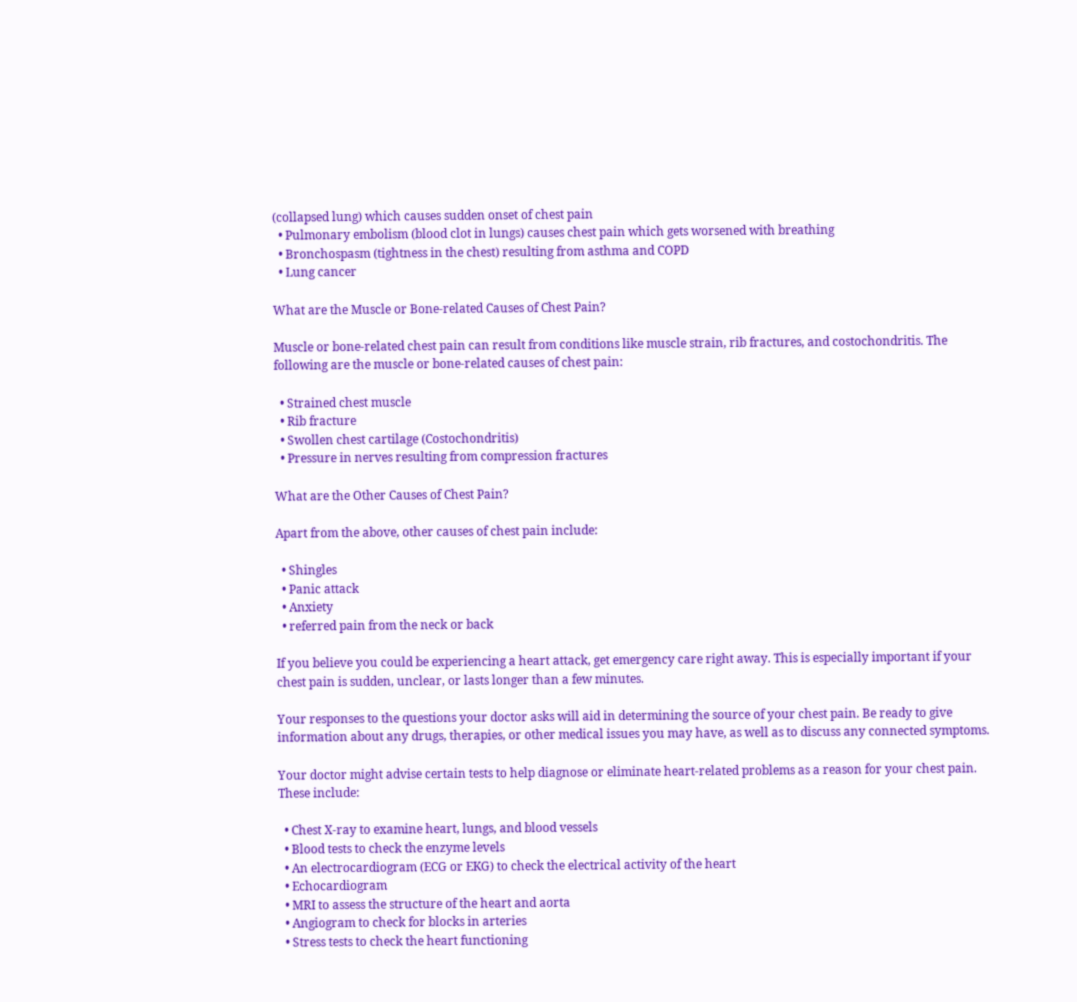(collapsed lung) which causes sudden onset of chest pain
  • Pulmonary embolism (blood clot in lungs) causes chest pain which gets worsened with breathing
  • Bronchospasm (tightness in the chest) resulting from asthma and COPD
  • Lung cancer

What are the Muscle or Bone-related Causes of Chest Pain?

Muscle or bone-related chest pain can result from conditions like muscle strain, rib fractures, and costochondritis. The following are the muscle or bone-related causes of chest pain:

  • Strained chest muscle
  • Rib fracture
  • Swollen chest cartilage (Costochondritis)
  • Pressure in nerves resulting from compression fractures

What are the Other Causes of Chest Pain?

Apart from the above, other causes of chest pain include:

  • Shingles
  • Panic attack
  • Anxiety
  • referred pain from the neck or back

If you believe you could be experiencing a heart attack, get emergency care right away. This is especially important if your chest pain is sudden, unclear, or lasts longer than a few minutes.

Your responses to the questions your doctor asks will aid in determining the source of your chest pain. Be ready to give information about any drugs, therapies, or other medical issues you may have, as well as to discuss any connected symptoms.

Your doctor might advise certain tests to help diagnose or eliminate heart-related problems as a reason for your chest pain. These include:

  • Chest X-ray to examine heart, lungs, and blood vessels
  • Blood tests to check the enzyme levels
  • An electrocardiogram (ECG or EKG) to check the electrical activity of the heart
  • Echocardiogram
  • MRI to assess the structure of the heart and aorta
  • Angiogram to check for blocks in arteries
  • Stress tests to check the heart functioning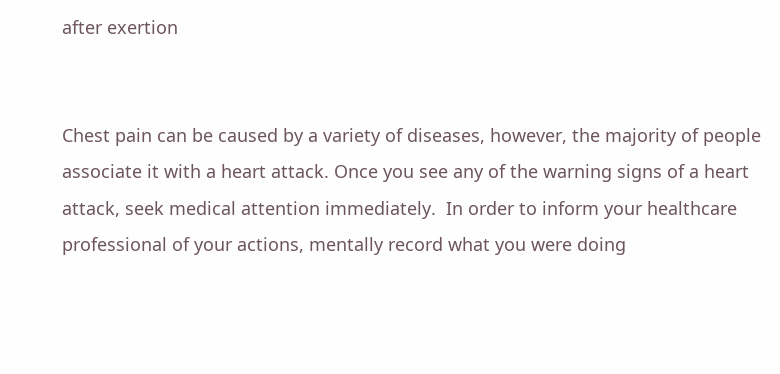after exertion


Chest pain can be caused by a variety of diseases, however, the majority of people associate it with a heart attack. Once you see any of the warning signs of a heart attack, seek medical attention immediately.  In order to inform your healthcare professional of your actions, mentally record what you were doing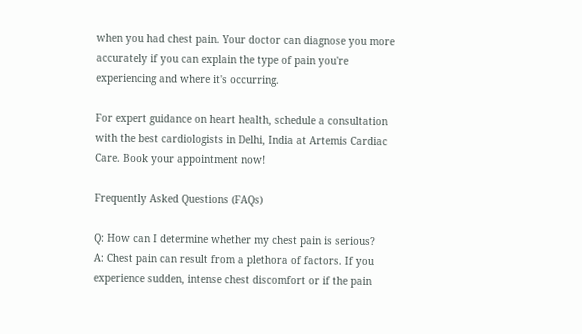when you had chest pain. Your doctor can diagnose you more accurately if you can explain the type of pain you're experiencing and where it's occurring.

For expert guidance on heart health, schedule a consultation with the best cardiologists in Delhi, India at Artemis Cardiac Care. Book your appointment now!

Frequently Asked Questions (FAQs)

Q: How can I determine whether my chest pain is serious?
A: Chest pain can result from a plethora of factors. If you experience sudden, intense chest discomfort or if the pain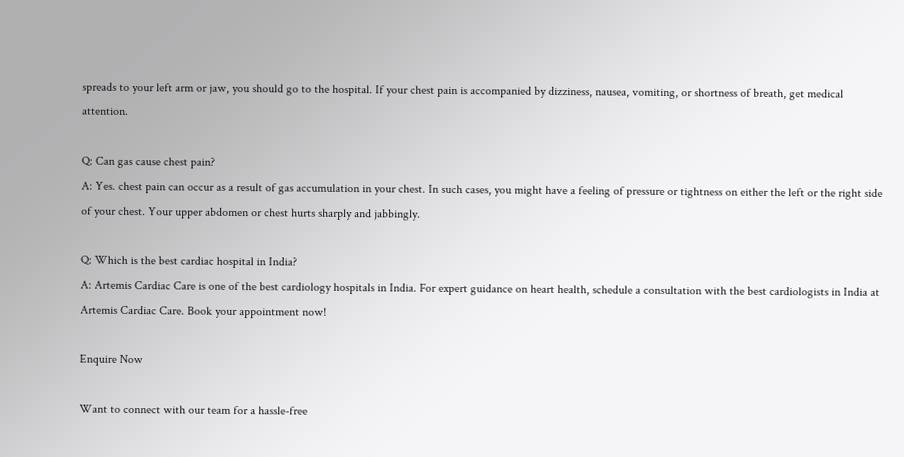spreads to your left arm or jaw, you should go to the hospital. If your chest pain is accompanied by dizziness, nausea, vomiting, or shortness of breath, get medical attention.

Q: Can gas cause chest pain?
A: Yes. chest pain can occur as a result of gas accumulation in your chest. In such cases, you might have a feeling of pressure or tightness on either the left or the right side of your chest. Your upper abdomen or chest hurts sharply and jabbingly.

Q: Which is the best cardiac hospital in India?
A: Artemis Cardiac Care is one of the best cardiology hospitals in India. For expert guidance on heart health, schedule a consultation with the best cardiologists in India at Artemis Cardiac Care. Book your appointment now!

Enquire Now

Want to connect with our team for a hassle-free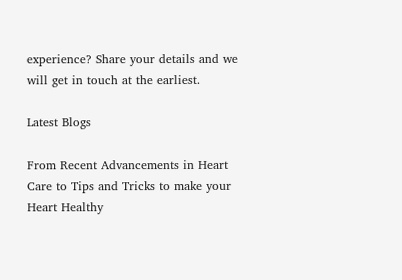experience? Share your details and we will get in touch at the earliest.

Latest Blogs

From Recent Advancements in Heart Care to Tips and Tricks to make your Heart Healthy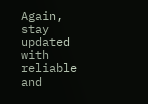Again, stay updated with reliable and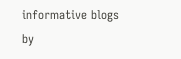informative blogs by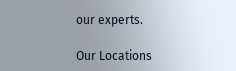our experts.

Our Locations